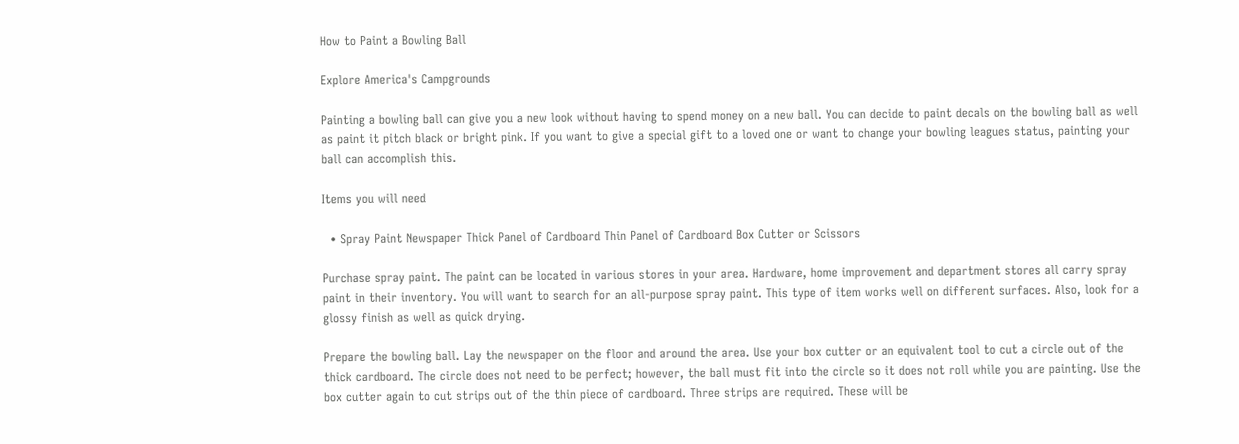How to Paint a Bowling Ball

Explore America's Campgrounds

Painting a bowling ball can give you a new look without having to spend money on a new ball. You can decide to paint decals on the bowling ball as well as paint it pitch black or bright pink. If you want to give a special gift to a loved one or want to change your bowling leagues status, painting your ball can accomplish this.

Items you will need

  • Spray Paint Newspaper Thick Panel of Cardboard Thin Panel of Cardboard Box Cutter or Scissors

Purchase spray paint. The paint can be located in various stores in your area. Hardware, home improvement and department stores all carry spray paint in their inventory. You will want to search for an all-purpose spray paint. This type of item works well on different surfaces. Also, look for a glossy finish as well as quick drying.

Prepare the bowling ball. Lay the newspaper on the floor and around the area. Use your box cutter or an equivalent tool to cut a circle out of the thick cardboard. The circle does not need to be perfect; however, the ball must fit into the circle so it does not roll while you are painting. Use the box cutter again to cut strips out of the thin piece of cardboard. Three strips are required. These will be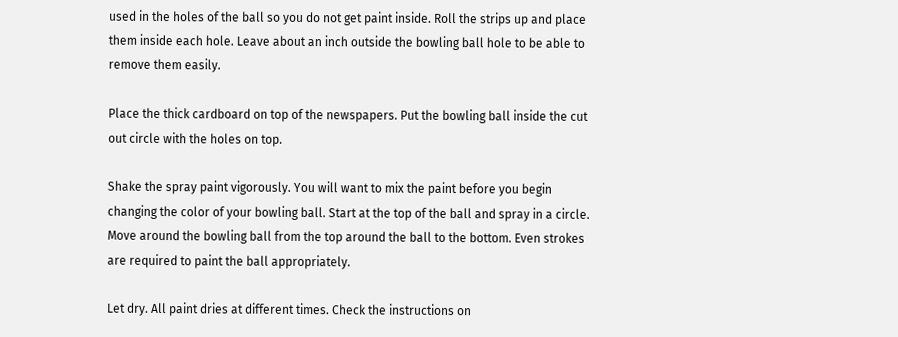used in the holes of the ball so you do not get paint inside. Roll the strips up and place them inside each hole. Leave about an inch outside the bowling ball hole to be able to remove them easily.

Place the thick cardboard on top of the newspapers. Put the bowling ball inside the cut out circle with the holes on top.

Shake the spray paint vigorously. You will want to mix the paint before you begin changing the color of your bowling ball. Start at the top of the ball and spray in a circle. Move around the bowling ball from the top around the ball to the bottom. Even strokes are required to paint the ball appropriately.

Let dry. All paint dries at different times. Check the instructions on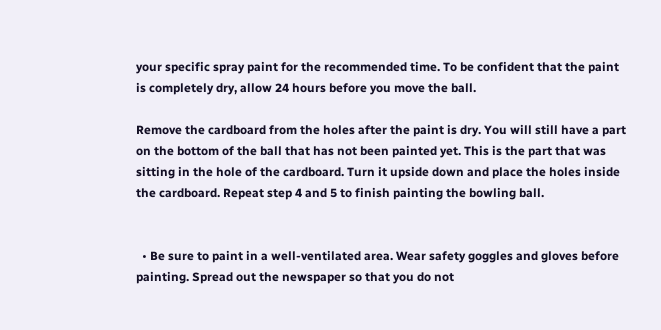your specific spray paint for the recommended time. To be confident that the paint is completely dry, allow 24 hours before you move the ball.

Remove the cardboard from the holes after the paint is dry. You will still have a part on the bottom of the ball that has not been painted yet. This is the part that was sitting in the hole of the cardboard. Turn it upside down and place the holes inside the cardboard. Repeat step 4 and 5 to finish painting the bowling ball.


  • Be sure to paint in a well-ventilated area. Wear safety goggles and gloves before painting. Spread out the newspaper so that you do not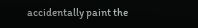accidentally paint the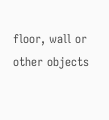floor, wall or other objects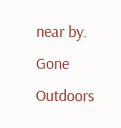near by.
Gone Outdoors